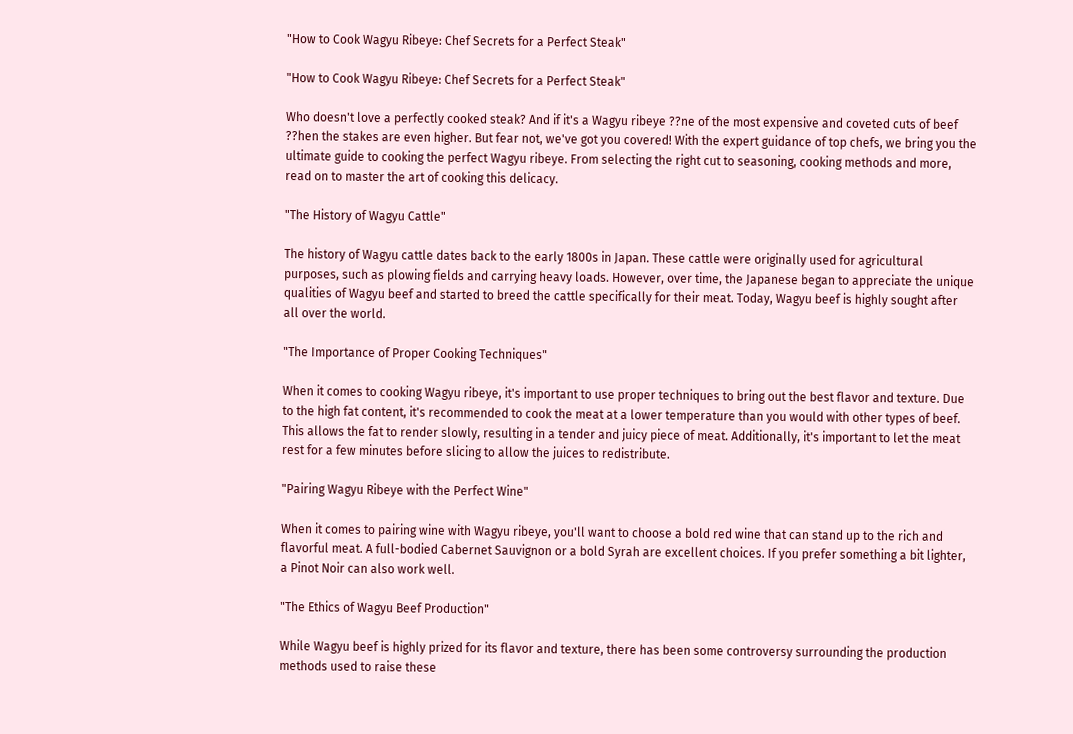"How to Cook Wagyu Ribeye: Chef Secrets for a Perfect Steak"

"How to Cook Wagyu Ribeye: Chef Secrets for a Perfect Steak"

Who doesn't love a perfectly cooked steak? And if it's a Wagyu ribeye ??ne of the most expensive and coveted cuts of beef ??hen the stakes are even higher. But fear not, we've got you covered! With the expert guidance of top chefs, we bring you the ultimate guide to cooking the perfect Wagyu ribeye. From selecting the right cut to seasoning, cooking methods and more, read on to master the art of cooking this delicacy.

"The History of Wagyu Cattle"

The history of Wagyu cattle dates back to the early 1800s in Japan. These cattle were originally used for agricultural purposes, such as plowing fields and carrying heavy loads. However, over time, the Japanese began to appreciate the unique qualities of Wagyu beef and started to breed the cattle specifically for their meat. Today, Wagyu beef is highly sought after all over the world.

"The Importance of Proper Cooking Techniques"

When it comes to cooking Wagyu ribeye, it's important to use proper techniques to bring out the best flavor and texture. Due to the high fat content, it's recommended to cook the meat at a lower temperature than you would with other types of beef. This allows the fat to render slowly, resulting in a tender and juicy piece of meat. Additionally, it's important to let the meat rest for a few minutes before slicing to allow the juices to redistribute.

"Pairing Wagyu Ribeye with the Perfect Wine"

When it comes to pairing wine with Wagyu ribeye, you'll want to choose a bold red wine that can stand up to the rich and flavorful meat. A full-bodied Cabernet Sauvignon or a bold Syrah are excellent choices. If you prefer something a bit lighter, a Pinot Noir can also work well.

"The Ethics of Wagyu Beef Production"

While Wagyu beef is highly prized for its flavor and texture, there has been some controversy surrounding the production methods used to raise these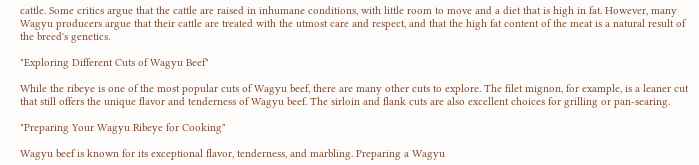cattle. Some critics argue that the cattle are raised in inhumane conditions, with little room to move and a diet that is high in fat. However, many Wagyu producers argue that their cattle are treated with the utmost care and respect, and that the high fat content of the meat is a natural result of the breed's genetics.

"Exploring Different Cuts of Wagyu Beef"

While the ribeye is one of the most popular cuts of Wagyu beef, there are many other cuts to explore. The filet mignon, for example, is a leaner cut that still offers the unique flavor and tenderness of Wagyu beef. The sirloin and flank cuts are also excellent choices for grilling or pan-searing.

"Preparing Your Wagyu Ribeye for Cooking"

Wagyu beef is known for its exceptional flavor, tenderness, and marbling. Preparing a Wagyu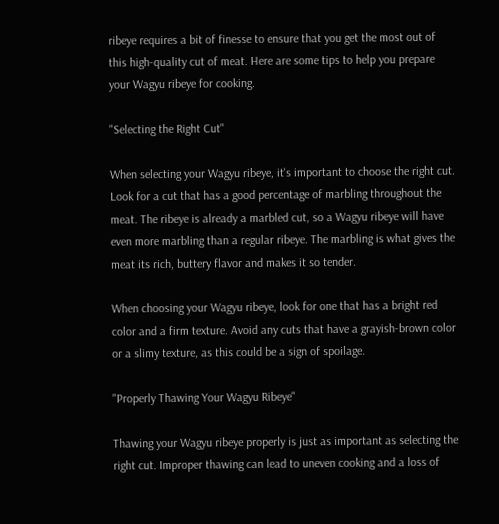ribeye requires a bit of finesse to ensure that you get the most out of this high-quality cut of meat. Here are some tips to help you prepare your Wagyu ribeye for cooking.

"Selecting the Right Cut"

When selecting your Wagyu ribeye, it's important to choose the right cut. Look for a cut that has a good percentage of marbling throughout the meat. The ribeye is already a marbled cut, so a Wagyu ribeye will have even more marbling than a regular ribeye. The marbling is what gives the meat its rich, buttery flavor and makes it so tender.

When choosing your Wagyu ribeye, look for one that has a bright red color and a firm texture. Avoid any cuts that have a grayish-brown color or a slimy texture, as this could be a sign of spoilage.

"Properly Thawing Your Wagyu Ribeye"

Thawing your Wagyu ribeye properly is just as important as selecting the right cut. Improper thawing can lead to uneven cooking and a loss of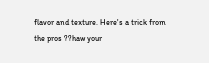flavor and texture. Here's a trick from the pros ??haw your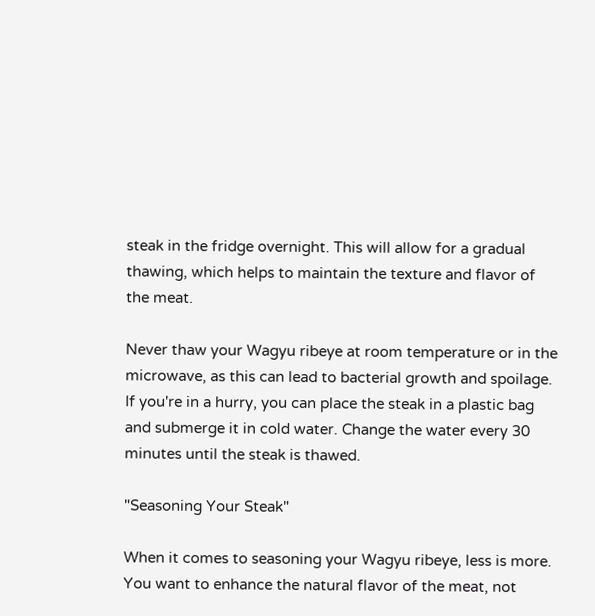steak in the fridge overnight. This will allow for a gradual thawing, which helps to maintain the texture and flavor of the meat.

Never thaw your Wagyu ribeye at room temperature or in the microwave, as this can lead to bacterial growth and spoilage. If you're in a hurry, you can place the steak in a plastic bag and submerge it in cold water. Change the water every 30 minutes until the steak is thawed.

"Seasoning Your Steak"

When it comes to seasoning your Wagyu ribeye, less is more. You want to enhance the natural flavor of the meat, not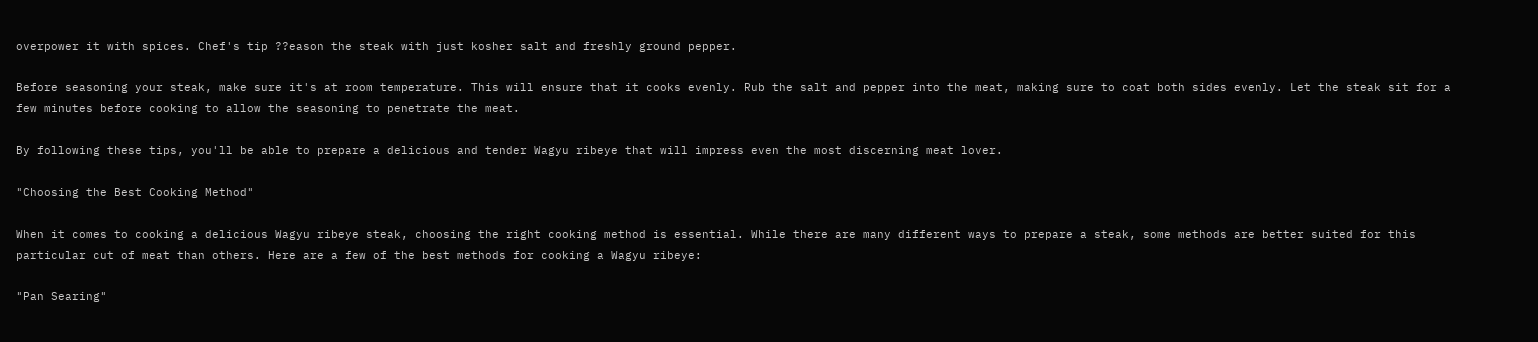overpower it with spices. Chef's tip ??eason the steak with just kosher salt and freshly ground pepper.

Before seasoning your steak, make sure it's at room temperature. This will ensure that it cooks evenly. Rub the salt and pepper into the meat, making sure to coat both sides evenly. Let the steak sit for a few minutes before cooking to allow the seasoning to penetrate the meat.

By following these tips, you'll be able to prepare a delicious and tender Wagyu ribeye that will impress even the most discerning meat lover.

"Choosing the Best Cooking Method"

When it comes to cooking a delicious Wagyu ribeye steak, choosing the right cooking method is essential. While there are many different ways to prepare a steak, some methods are better suited for this particular cut of meat than others. Here are a few of the best methods for cooking a Wagyu ribeye:

"Pan Searing"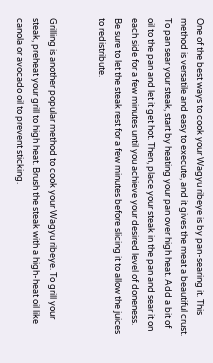One of the best ways to cook your Wagyu ribeye is by pan-searing it. This method is versatile and easy to execute, and it gives the meat a beautiful crust. To pan sear your steak, start by heating your pan over high heat. Add a bit of oil to the pan and let it get hot. Then, place your steak in the pan and sear it on each side for a few minutes until you achieve your desired level of doneness. Be sure to let the steak rest for a few minutes before slicing it to allow the juices to redistribute.


Grilling is another popular method to cook your Wagyu ribeye. To grill your steak, preheat your grill to high heat. Brush the steak with a high-heat oil like canola or avocado oil to prevent sticking.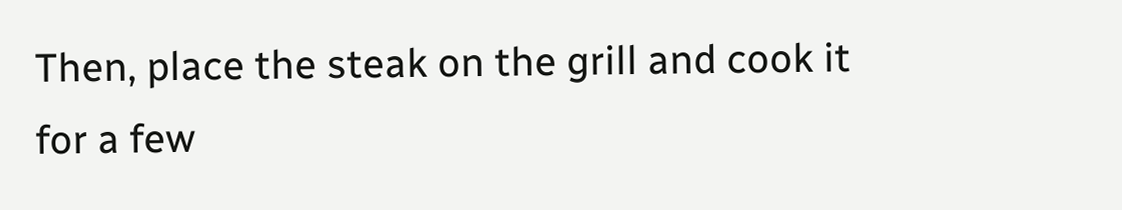Then, place the steak on the grill and cook it for a few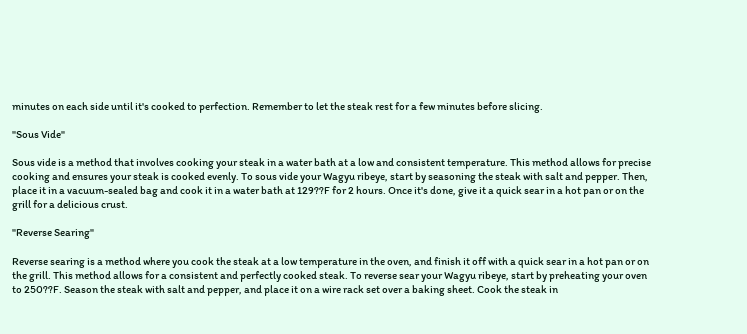minutes on each side until it's cooked to perfection. Remember to let the steak rest for a few minutes before slicing.

"Sous Vide"

Sous vide is a method that involves cooking your steak in a water bath at a low and consistent temperature. This method allows for precise cooking and ensures your steak is cooked evenly. To sous vide your Wagyu ribeye, start by seasoning the steak with salt and pepper. Then, place it in a vacuum-sealed bag and cook it in a water bath at 129??F for 2 hours. Once it's done, give it a quick sear in a hot pan or on the grill for a delicious crust.

"Reverse Searing"

Reverse searing is a method where you cook the steak at a low temperature in the oven, and finish it off with a quick sear in a hot pan or on the grill. This method allows for a consistent and perfectly cooked steak. To reverse sear your Wagyu ribeye, start by preheating your oven to 250??F. Season the steak with salt and pepper, and place it on a wire rack set over a baking sheet. Cook the steak in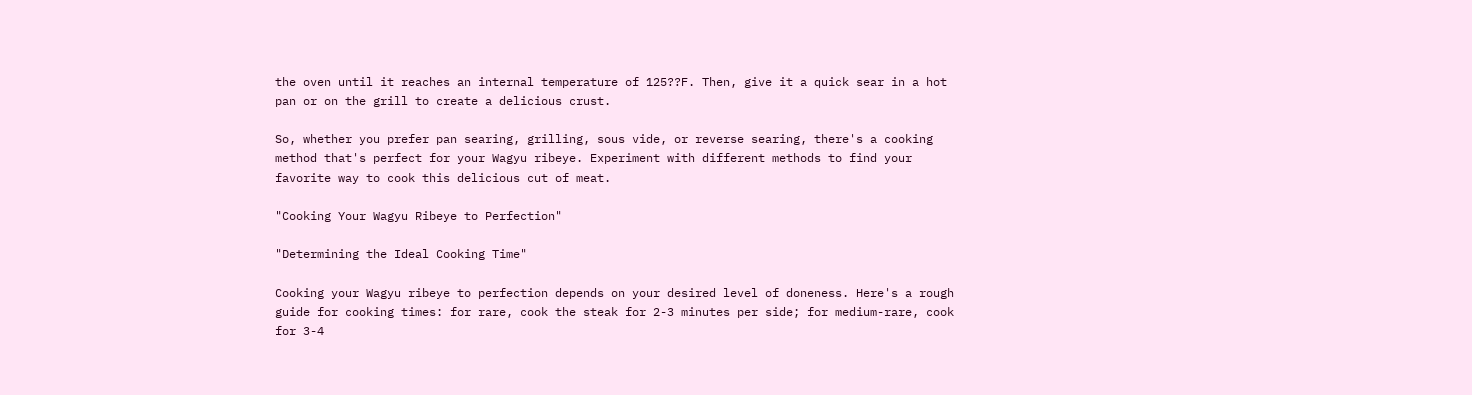the oven until it reaches an internal temperature of 125??F. Then, give it a quick sear in a hot pan or on the grill to create a delicious crust.

So, whether you prefer pan searing, grilling, sous vide, or reverse searing, there's a cooking method that's perfect for your Wagyu ribeye. Experiment with different methods to find your favorite way to cook this delicious cut of meat.

"Cooking Your Wagyu Ribeye to Perfection"

"Determining the Ideal Cooking Time"

Cooking your Wagyu ribeye to perfection depends on your desired level of doneness. Here's a rough guide for cooking times: for rare, cook the steak for 2-3 minutes per side; for medium-rare, cook for 3-4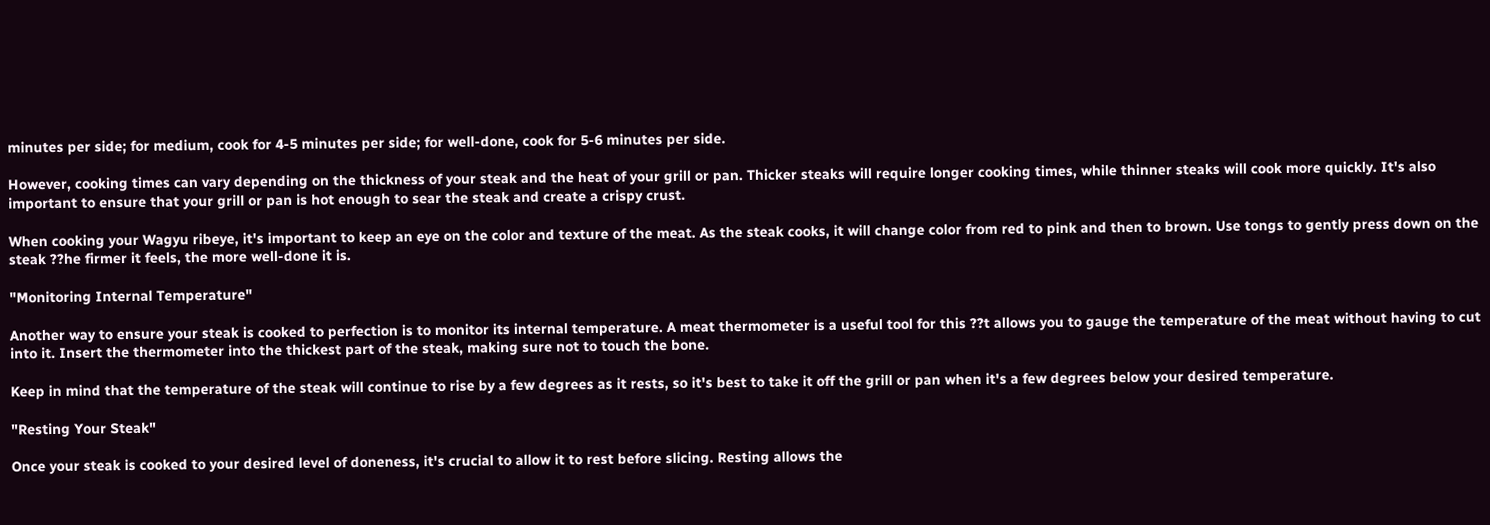minutes per side; for medium, cook for 4-5 minutes per side; for well-done, cook for 5-6 minutes per side.

However, cooking times can vary depending on the thickness of your steak and the heat of your grill or pan. Thicker steaks will require longer cooking times, while thinner steaks will cook more quickly. It's also important to ensure that your grill or pan is hot enough to sear the steak and create a crispy crust.

When cooking your Wagyu ribeye, it's important to keep an eye on the color and texture of the meat. As the steak cooks, it will change color from red to pink and then to brown. Use tongs to gently press down on the steak ??he firmer it feels, the more well-done it is.

"Monitoring Internal Temperature"

Another way to ensure your steak is cooked to perfection is to monitor its internal temperature. A meat thermometer is a useful tool for this ??t allows you to gauge the temperature of the meat without having to cut into it. Insert the thermometer into the thickest part of the steak, making sure not to touch the bone.

Keep in mind that the temperature of the steak will continue to rise by a few degrees as it rests, so it's best to take it off the grill or pan when it's a few degrees below your desired temperature.

"Resting Your Steak"

Once your steak is cooked to your desired level of doneness, it's crucial to allow it to rest before slicing. Resting allows the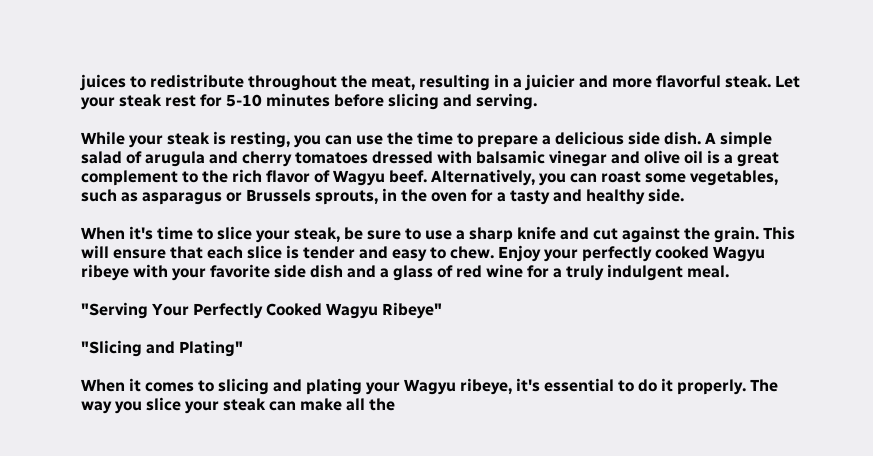juices to redistribute throughout the meat, resulting in a juicier and more flavorful steak. Let your steak rest for 5-10 minutes before slicing and serving.

While your steak is resting, you can use the time to prepare a delicious side dish. A simple salad of arugula and cherry tomatoes dressed with balsamic vinegar and olive oil is a great complement to the rich flavor of Wagyu beef. Alternatively, you can roast some vegetables, such as asparagus or Brussels sprouts, in the oven for a tasty and healthy side.

When it's time to slice your steak, be sure to use a sharp knife and cut against the grain. This will ensure that each slice is tender and easy to chew. Enjoy your perfectly cooked Wagyu ribeye with your favorite side dish and a glass of red wine for a truly indulgent meal.

"Serving Your Perfectly Cooked Wagyu Ribeye"

"Slicing and Plating"

When it comes to slicing and plating your Wagyu ribeye, it's essential to do it properly. The way you slice your steak can make all the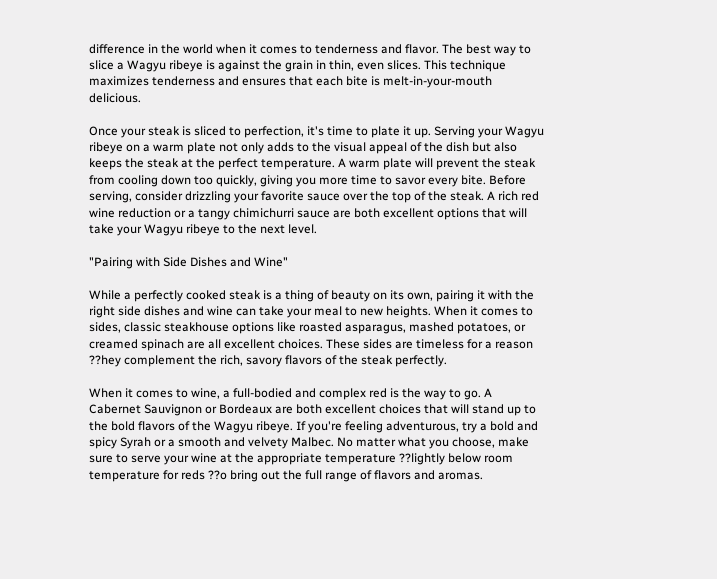difference in the world when it comes to tenderness and flavor. The best way to slice a Wagyu ribeye is against the grain in thin, even slices. This technique maximizes tenderness and ensures that each bite is melt-in-your-mouth delicious.

Once your steak is sliced to perfection, it's time to plate it up. Serving your Wagyu ribeye on a warm plate not only adds to the visual appeal of the dish but also keeps the steak at the perfect temperature. A warm plate will prevent the steak from cooling down too quickly, giving you more time to savor every bite. Before serving, consider drizzling your favorite sauce over the top of the steak. A rich red wine reduction or a tangy chimichurri sauce are both excellent options that will take your Wagyu ribeye to the next level.

"Pairing with Side Dishes and Wine"

While a perfectly cooked steak is a thing of beauty on its own, pairing it with the right side dishes and wine can take your meal to new heights. When it comes to sides, classic steakhouse options like roasted asparagus, mashed potatoes, or creamed spinach are all excellent choices. These sides are timeless for a reason ??hey complement the rich, savory flavors of the steak perfectly.

When it comes to wine, a full-bodied and complex red is the way to go. A Cabernet Sauvignon or Bordeaux are both excellent choices that will stand up to the bold flavors of the Wagyu ribeye. If you're feeling adventurous, try a bold and spicy Syrah or a smooth and velvety Malbec. No matter what you choose, make sure to serve your wine at the appropriate temperature ??lightly below room temperature for reds ??o bring out the full range of flavors and aromas.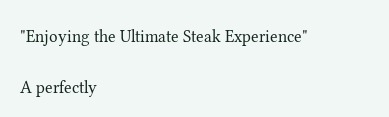"Enjoying the Ultimate Steak Experience"

A perfectly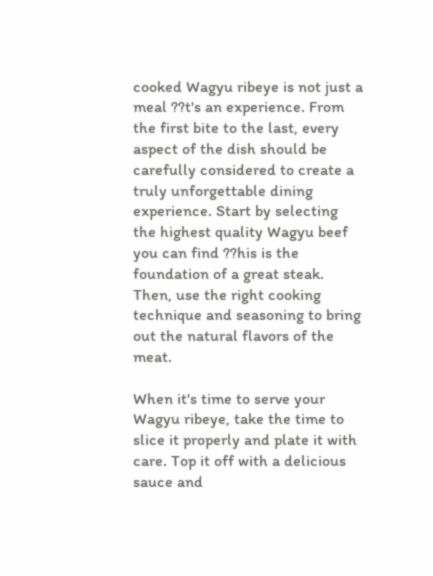cooked Wagyu ribeye is not just a meal ??t's an experience. From the first bite to the last, every aspect of the dish should be carefully considered to create a truly unforgettable dining experience. Start by selecting the highest quality Wagyu beef you can find ??his is the foundation of a great steak. Then, use the right cooking technique and seasoning to bring out the natural flavors of the meat.

When it's time to serve your Wagyu ribeye, take the time to slice it properly and plate it with care. Top it off with a delicious sauce and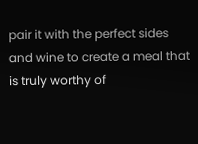pair it with the perfect sides and wine to create a meal that is truly worthy of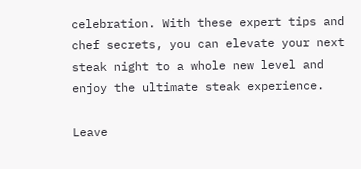celebration. With these expert tips and chef secrets, you can elevate your next steak night to a whole new level and enjoy the ultimate steak experience.

Leave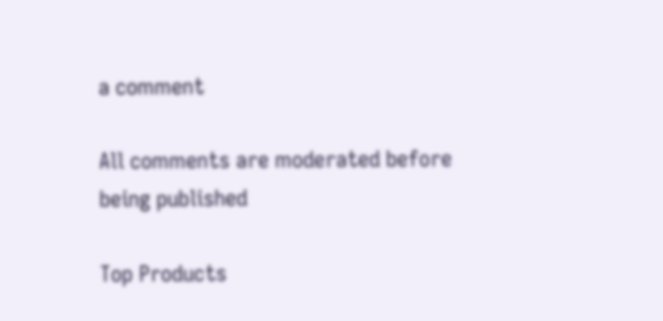a comment

All comments are moderated before being published

Top Products